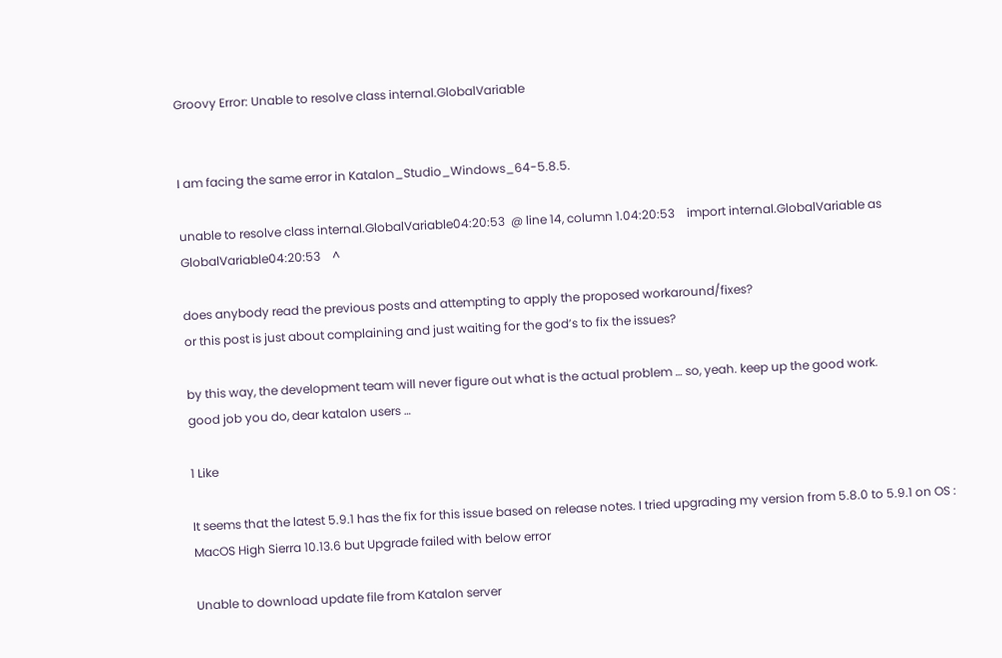Groovy Error: Unable to resolve class internal.GlobalVariable


I am facing the same error in Katalon_Studio_Windows_64-5.8.5.

unable to resolve class internal.GlobalVariable04:20:53  @ line 14, column 1.04:20:53    import internal.GlobalVariable as GlobalVariable04:20:53    ^

does anybody read the previous posts and attempting to apply the proposed workaround/fixes?
or this post is just about complaining and just waiting for the god’s to fix the issues?

by this way, the development team will never figure out what is the actual problem … so, yeah. keep up the good work.
good job you do, dear katalon users …

1 Like

It seems that the latest 5.9.1 has the fix for this issue based on release notes. I tried upgrading my version from 5.8.0 to 5.9.1 on OS : MacOS High Sierra 10.13.6 but Upgrade failed with below error

Unable to download update file from Katalon server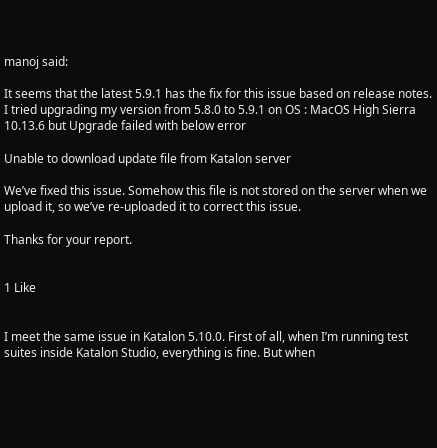manoj said:

It seems that the latest 5.9.1 has the fix for this issue based on release notes. I tried upgrading my version from 5.8.0 to 5.9.1 on OS : MacOS High Sierra 10.13.6 but Upgrade failed with below error

Unable to download update file from Katalon server

We’ve fixed this issue. Somehow this file is not stored on the server when we upload it, so we’ve re-uploaded it to correct this issue.

Thanks for your report.


1 Like


I meet the same issue in Katalon 5.10.0. First of all, when I’m running test suites inside Katalon Studio, everything is fine. But when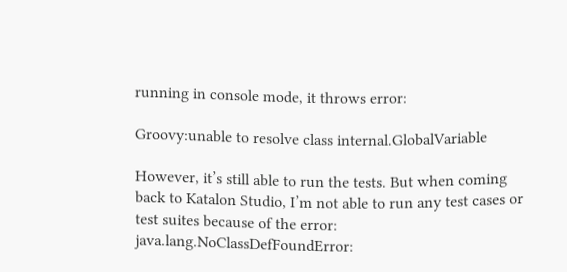running in console mode, it throws error:

Groovy:unable to resolve class internal.GlobalVariable

However, it’s still able to run the tests. But when coming back to Katalon Studio, I’m not able to run any test cases or test suites because of the error:
java.lang.NoClassDefFoundError: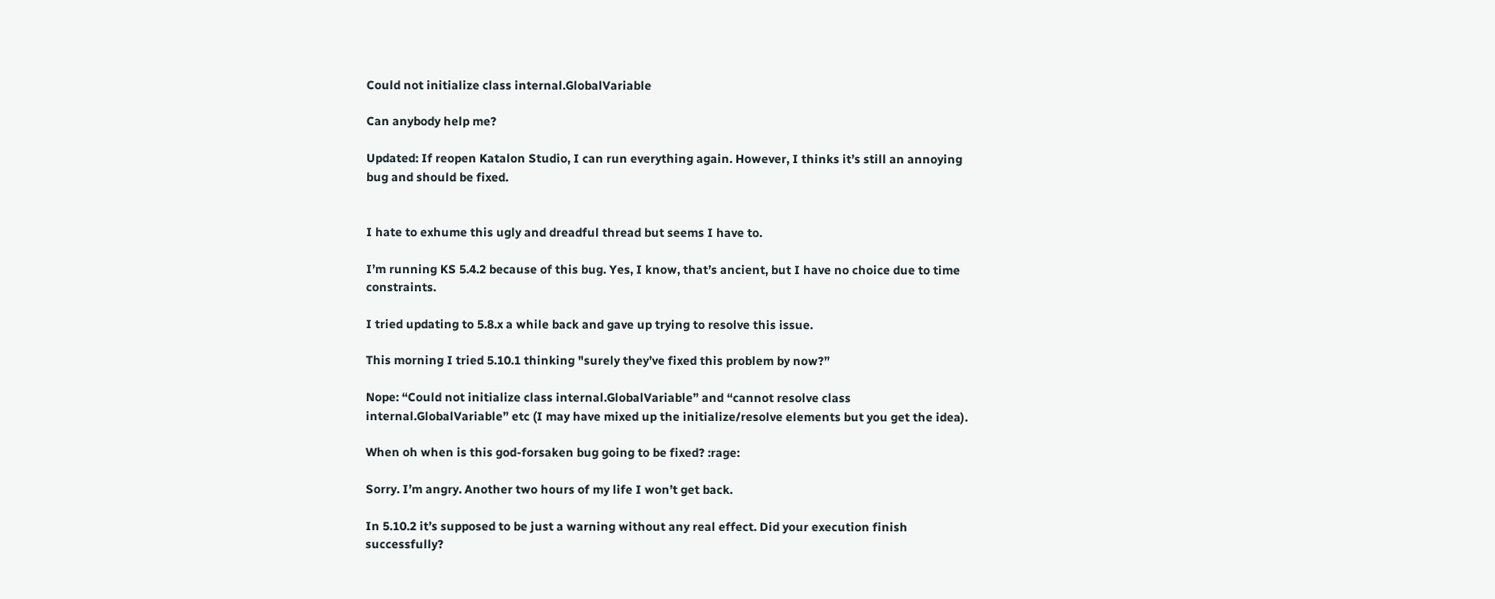Could not initialize class internal.GlobalVariable

Can anybody help me?

Updated: If reopen Katalon Studio, I can run everything again. However, I thinks it’s still an annoying bug and should be fixed.


I hate to exhume this ugly and dreadful thread but seems I have to.

I’m running KS 5.4.2 because of this bug. Yes, I know, that’s ancient, but I have no choice due to time constraints.

I tried updating to 5.8.x a while back and gave up trying to resolve this issue.

This morning I tried 5.10.1 thinking "surely they’ve fixed this problem by now?”

Nope: “Could not initialize class internal.GlobalVariable” and “cannot resolve class internal.GlobalVariable” etc (I may have mixed up the initialize/resolve elements but you get the idea).

When oh when is this god-forsaken bug going to be fixed? :rage:

Sorry. I’m angry. Another two hours of my life I won’t get back.

In 5.10.2 it’s supposed to be just a warning without any real effect. Did your execution finish successfully?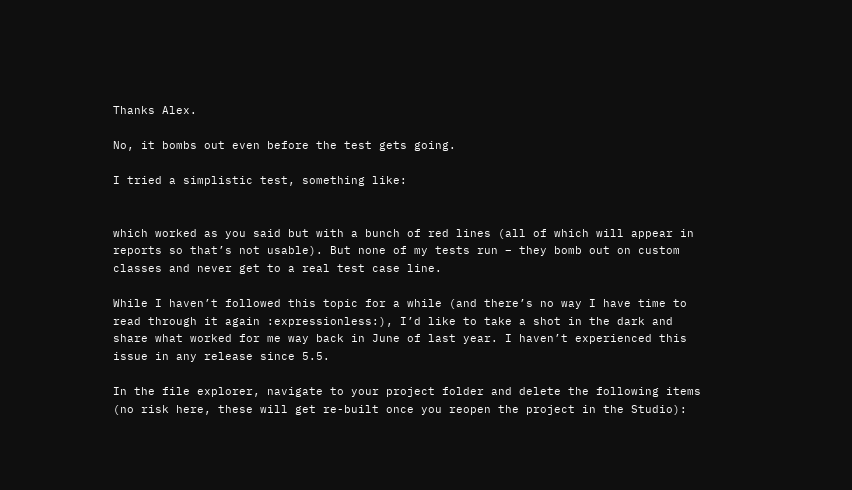Thanks Alex.

No, it bombs out even before the test gets going.

I tried a simplistic test, something like:


which worked as you said but with a bunch of red lines (all of which will appear in reports so that’s not usable). But none of my tests run – they bomb out on custom classes and never get to a real test case line.

While I haven’t followed this topic for a while (and there’s no way I have time to read through it again :expressionless:), I’d like to take a shot in the dark and share what worked for me way back in June of last year. I haven’t experienced this issue in any release since 5.5.

In the file explorer, navigate to your project folder and delete the following items (no risk here, these will get re-built once you reopen the project in the Studio):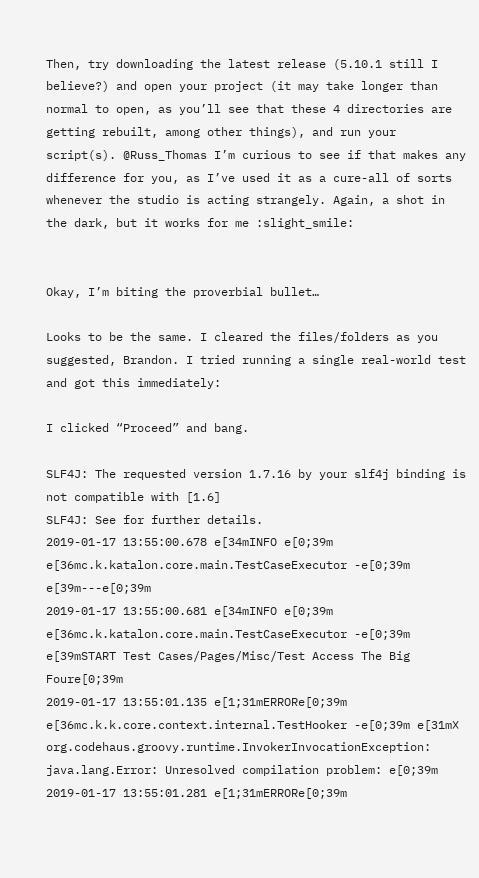Then, try downloading the latest release (5.10.1 still I believe?) and open your project (it may take longer than normal to open, as you’ll see that these 4 directories are getting rebuilt, among other things), and run your script(s). @Russ_Thomas I’m curious to see if that makes any difference for you, as I’ve used it as a cure-all of sorts whenever the studio is acting strangely. Again, a shot in the dark, but it works for me :slight_smile:


Okay, I’m biting the proverbial bullet…

Looks to be the same. I cleared the files/folders as you suggested, Brandon. I tried running a single real-world test and got this immediately:

I clicked “Proceed” and bang.

SLF4J: The requested version 1.7.16 by your slf4j binding is not compatible with [1.6]
SLF4J: See for further details.
2019-01-17 13:55:00.678 e[34mINFO e[0;39m e[36mc.k.katalon.core.main.TestCaseExecutor -e[0;39m e[39m---e[0;39m
2019-01-17 13:55:00.681 e[34mINFO e[0;39m e[36mc.k.katalon.core.main.TestCaseExecutor -e[0;39m e[39mSTART Test Cases/Pages/Misc/Test Access The Big Foure[0;39m
2019-01-17 13:55:01.135 e[1;31mERRORe[0;39m e[36mc.k.k.core.context.internal.TestHooker -e[0;39m e[31m❌ org.codehaus.groovy.runtime.InvokerInvocationException: java.lang.Error: Unresolved compilation problem: e[0;39m
2019-01-17 13:55:01.281 e[1;31mERRORe[0;39m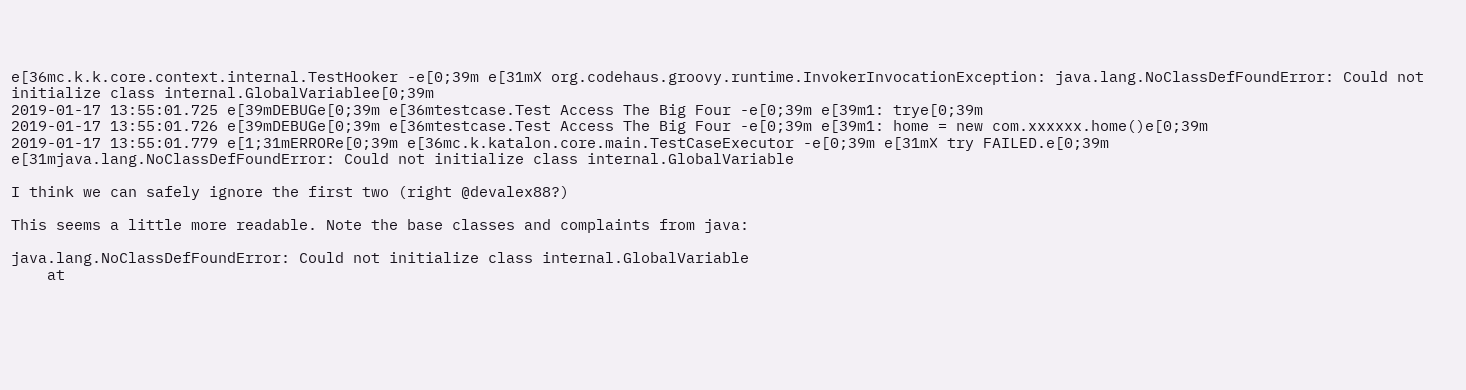e[36mc.k.k.core.context.internal.TestHooker -e[0;39m e[31m❌ org.codehaus.groovy.runtime.InvokerInvocationException: java.lang.NoClassDefFoundError: Could not initialize class internal.GlobalVariablee[0;39m
2019-01-17 13:55:01.725 e[39mDEBUGe[0;39m e[36mtestcase.Test Access The Big Four -e[0;39m e[39m1: trye[0;39m
2019-01-17 13:55:01.726 e[39mDEBUGe[0;39m e[36mtestcase.Test Access The Big Four -e[0;39m e[39m1: home = new com.xxxxxx.home()e[0;39m
2019-01-17 13:55:01.779 e[1;31mERRORe[0;39m e[36mc.k.katalon.core.main.TestCaseExecutor -e[0;39m e[31m❌ try FAILED.e[0;39m
e[31mjava.lang.NoClassDefFoundError: Could not initialize class internal.GlobalVariable

I think we can safely ignore the first two (right @devalex88?)

This seems a little more readable. Note the base classes and complaints from java:

java.lang.NoClassDefFoundError: Could not initialize class internal.GlobalVariable
    at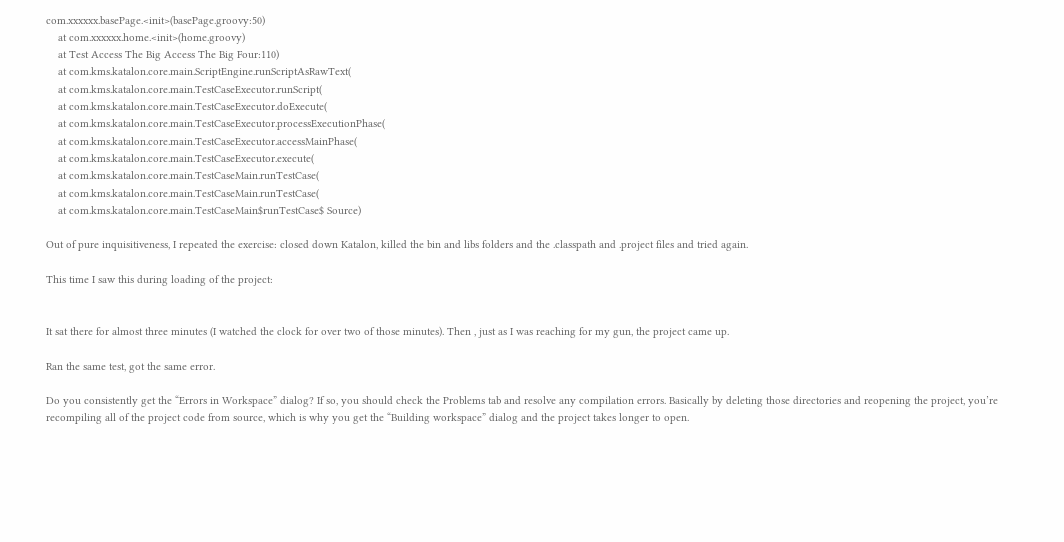com.xxxxxx.basePage.<init>(basePage.groovy:50)
    at com.xxxxxx.home.<init>(home.groovy)
    at Test Access The Big Access The Big Four:110)
    at com.kms.katalon.core.main.ScriptEngine.runScriptAsRawText(
    at com.kms.katalon.core.main.TestCaseExecutor.runScript(
    at com.kms.katalon.core.main.TestCaseExecutor.doExecute(
    at com.kms.katalon.core.main.TestCaseExecutor.processExecutionPhase(
    at com.kms.katalon.core.main.TestCaseExecutor.accessMainPhase(
    at com.kms.katalon.core.main.TestCaseExecutor.execute(
    at com.kms.katalon.core.main.TestCaseMain.runTestCase(
    at com.kms.katalon.core.main.TestCaseMain.runTestCase(
    at com.kms.katalon.core.main.TestCaseMain$runTestCase$ Source)

Out of pure inquisitiveness, I repeated the exercise: closed down Katalon, killed the bin and libs folders and the .classpath and .project files and tried again.

This time I saw this during loading of the project:


It sat there for almost three minutes (I watched the clock for over two of those minutes). Then , just as I was reaching for my gun, the project came up.

Ran the same test, got the same error.

Do you consistently get the “Errors in Workspace” dialog? If so, you should check the Problems tab and resolve any compilation errors. Basically by deleting those directories and reopening the project, you’re recompiling all of the project code from source, which is why you get the “Building workspace” dialog and the project takes longer to open.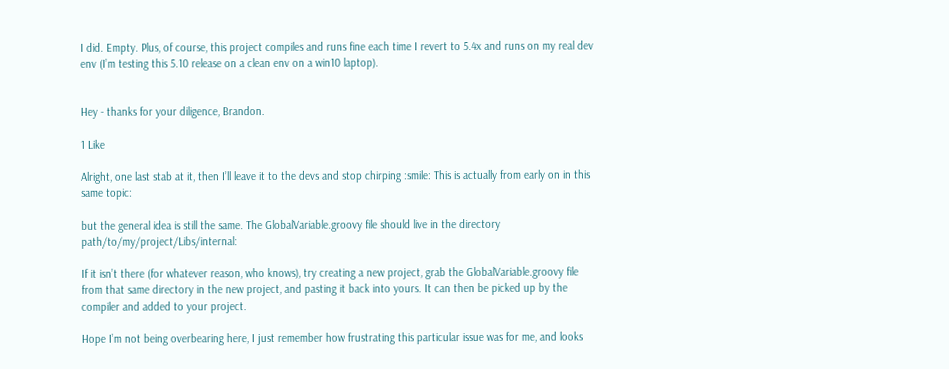I did. Empty. Plus, of course, this project compiles and runs fine each time I revert to 5.4x and runs on my real dev env (I’m testing this 5.10 release on a clean env on a win10 laptop).


Hey - thanks for your diligence, Brandon.

1 Like

Alright, one last stab at it, then I’ll leave it to the devs and stop chirping :smile: This is actually from early on in this same topic:

but the general idea is still the same. The GlobalVariable.groovy file should live in the directory path/to/my/project/Libs/internal:

If it isn’t there (for whatever reason, who knows), try creating a new project, grab the GlobalVariable.groovy file from that same directory in the new project, and pasting it back into yours. It can then be picked up by the compiler and added to your project.

Hope I’m not being overbearing here, I just remember how frustrating this particular issue was for me, and looks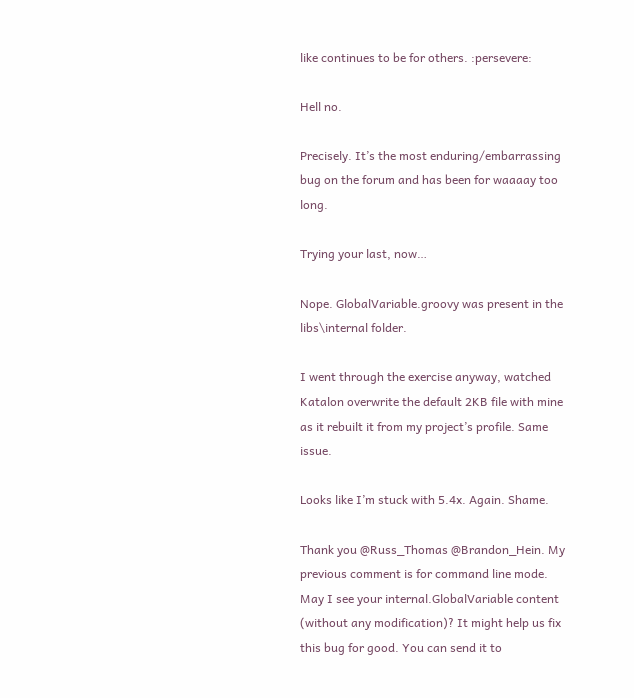like continues to be for others. :persevere:

Hell no.

Precisely. It’s the most enduring/embarrassing bug on the forum and has been for waaaay too long.

Trying your last, now…

Nope. GlobalVariable.groovy was present in the libs\internal folder.

I went through the exercise anyway, watched Katalon overwrite the default 2KB file with mine as it rebuilt it from my project’s profile. Same issue.

Looks like I’m stuck with 5.4x. Again. Shame.

Thank you @Russ_Thomas @Brandon_Hein. My previous comment is for command line mode. May I see your internal.GlobalVariable content (without any modification)? It might help us fix this bug for good. You can send it to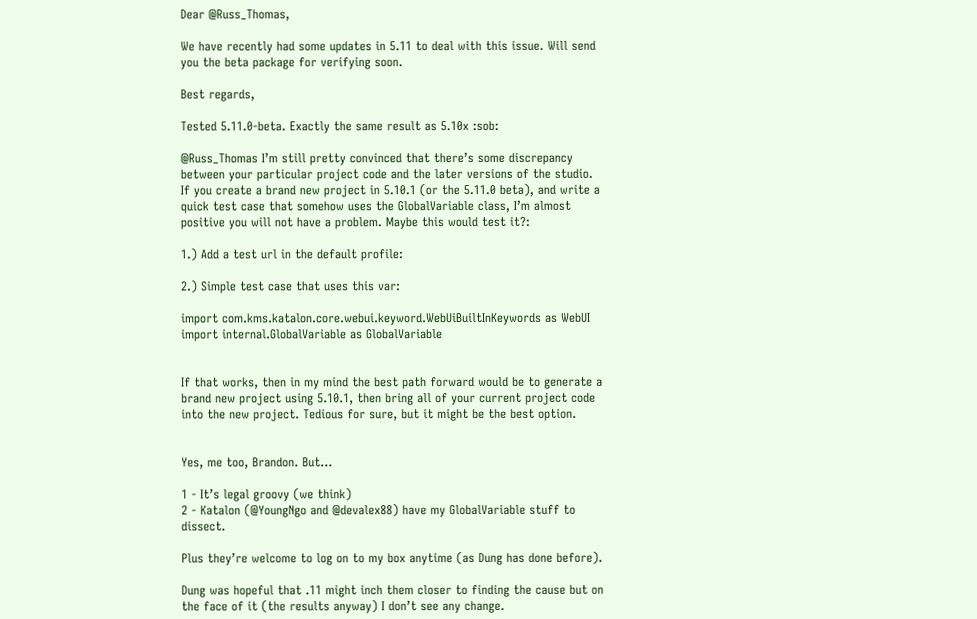Dear @Russ_Thomas,

We have recently had some updates in 5.11 to deal with this issue. Will send you the beta package for verifying soon.

Best regards,

Tested 5.11.0-beta. Exactly the same result as 5.10x :sob:

@Russ_Thomas I’m still pretty convinced that there’s some discrepancy between your particular project code and the later versions of the studio. If you create a brand new project in 5.10.1 (or the 5.11.0 beta), and write a quick test case that somehow uses the GlobalVariable class, I’m almost positive you will not have a problem. Maybe this would test it?:

1.) Add a test url in the default profile:

2.) Simple test case that uses this var:

import com.kms.katalon.core.webui.keyword.WebUiBuiltInKeywords as WebUI
import internal.GlobalVariable as GlobalVariable


If that works, then in my mind the best path forward would be to generate a brand new project using 5.10.1, then bring all of your current project code into the new project. Tedious for sure, but it might be the best option.


Yes, me too, Brandon. But…

1 - It’s legal groovy (we think)
2 - Katalon (@YoungNgo and @devalex88) have my GlobalVariable stuff to dissect.

Plus they’re welcome to log on to my box anytime (as Dung has done before).

Dung was hopeful that .11 might inch them closer to finding the cause but on the face of it (the results anyway) I don’t see any change.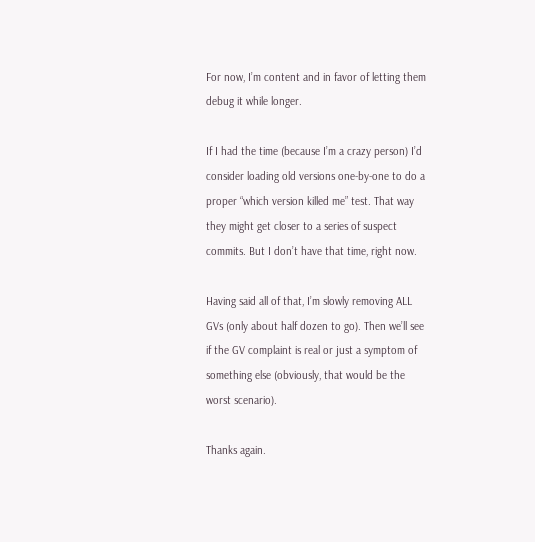For now, I’m content and in favor of letting them debug it while longer.

If I had the time (because I’m a crazy person) I’d consider loading old versions one-by-one to do a proper “which version killed me” test. That way they might get closer to a series of suspect commits. But I don’t have that time, right now.

Having said all of that, I’m slowly removing ALL GVs (only about half dozen to go). Then we’ll see if the GV complaint is real or just a symptom of something else (obviously, that would be the worst scenario).

Thanks again.